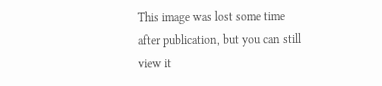This image was lost some time after publication, but you can still view it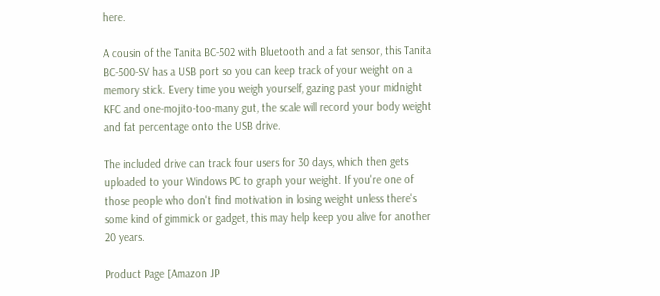here.

A cousin of the Tanita BC-502 with Bluetooth and a fat sensor, this Tanita BC-500-SV has a USB port so you can keep track of your weight on a memory stick. Every time you weigh yourself, gazing past your midnight KFC and one-mojito-too-many gut, the scale will record your body weight and fat percentage onto the USB drive.

The included drive can track four users for 30 days, which then gets uploaded to your Windows PC to graph your weight. If you're one of those people who don't find motivation in losing weight unless there's some kind of gimmick or gadget, this may help keep you alive for another 20 years.

Product Page [Amazon JP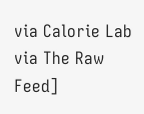via Calorie Lab via The Raw Feed]